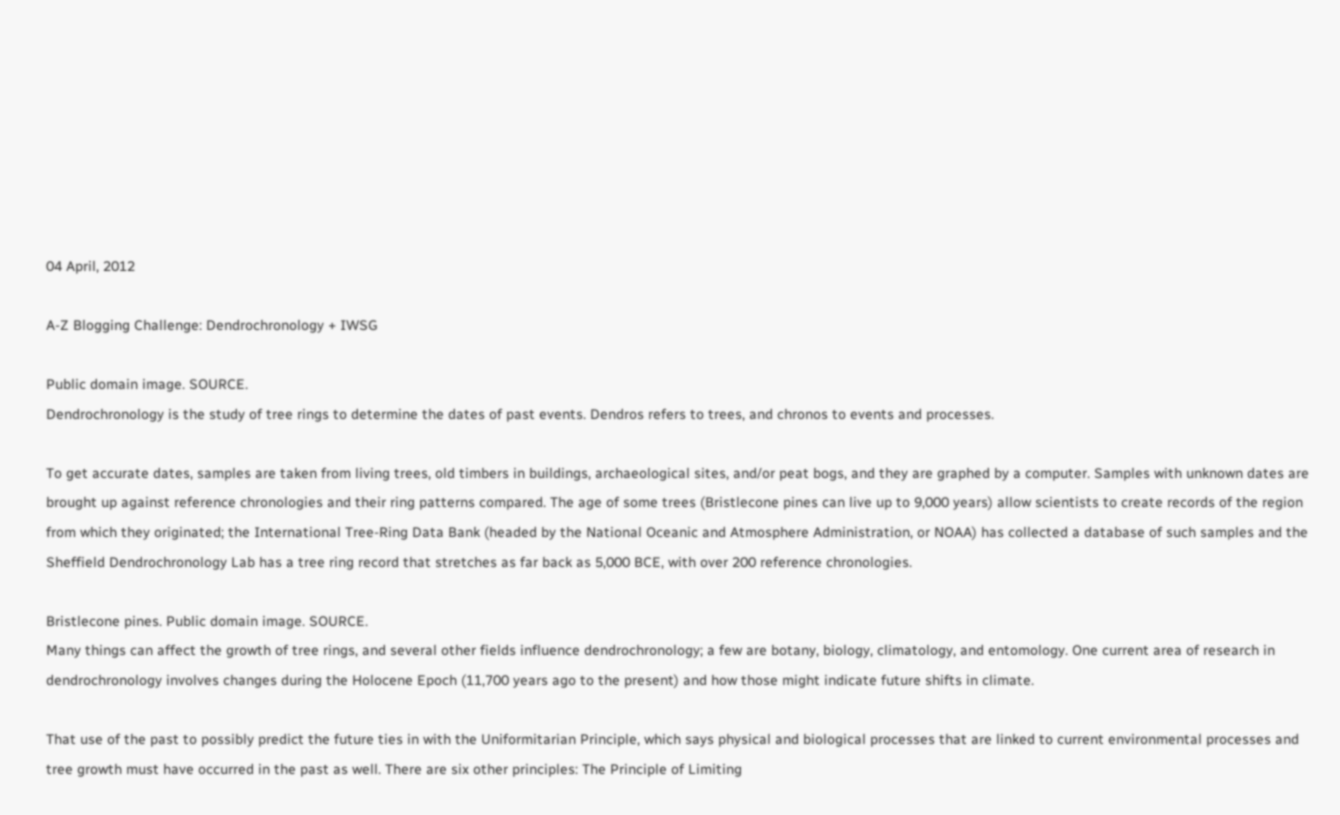04 April, 2012

A-Z Blogging Challenge: Dendrochronology + IWSG

Public domain image. SOURCE.
Dendrochronology is the study of tree rings to determine the dates of past events. Dendros refers to trees, and chronos to events and processes.

To get accurate dates, samples are taken from living trees, old timbers in buildings, archaeological sites, and/or peat bogs, and they are graphed by a computer. Samples with unknown dates are brought up against reference chronologies and their ring patterns compared. The age of some trees (Bristlecone pines can live up to 9,000 years) allow scientists to create records of the region from which they originated; the International Tree-Ring Data Bank (headed by the National Oceanic and Atmosphere Administration, or NOAA) has collected a database of such samples and the Sheffield Dendrochronology Lab has a tree ring record that stretches as far back as 5,000 BCE, with over 200 reference chronologies.

Bristlecone pines. Public domain image. SOURCE.
Many things can affect the growth of tree rings, and several other fields influence dendrochronology; a few are botany, biology, climatology, and entomology. One current area of research in dendrochronology involves changes during the Holocene Epoch (11,700 years ago to the present) and how those might indicate future shifts in climate.

That use of the past to possibly predict the future ties in with the Uniformitarian Principle, which says physical and biological processes that are linked to current environmental processes and tree growth must have occurred in the past as well. There are six other principles: The Principle of Limiting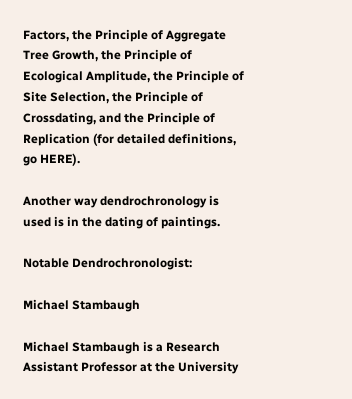Factors, the Principle of Aggregate Tree Growth, the Principle of Ecological Amplitude, the Principle of Site Selection, the Principle of Crossdating, and the Principle of Replication (for detailed definitions, go HERE).

Another way dendrochronology is used is in the dating of paintings.

Notable Dendrochronologist:

Michael Stambaugh

Michael Stambaugh is a Research Assistant Professor at the University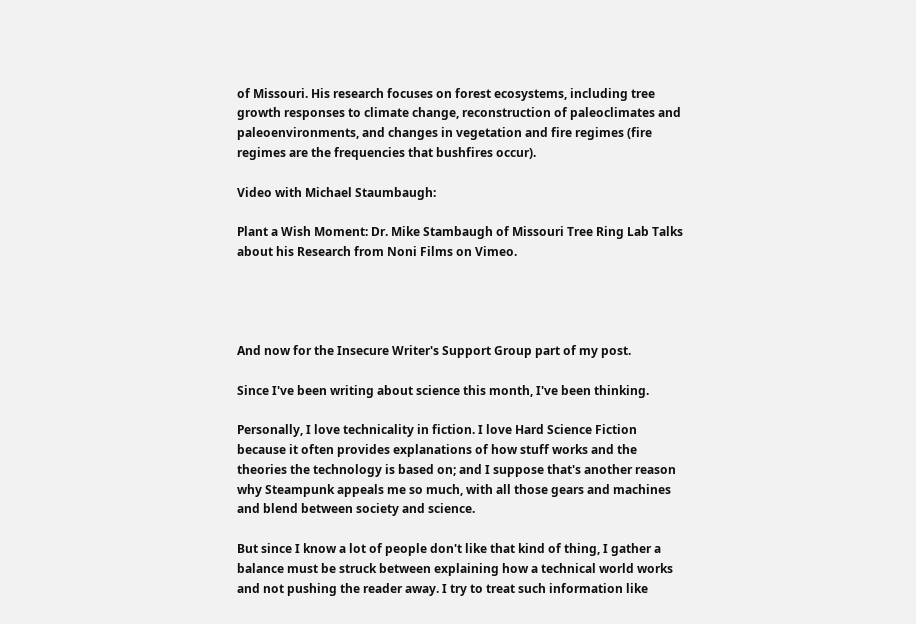of Missouri. His research focuses on forest ecosystems, including tree growth responses to climate change, reconstruction of paleoclimates and paleoenvironments, and changes in vegetation and fire regimes (fire regimes are the frequencies that bushfires occur).

Video with Michael Staumbaugh:

Plant a Wish Moment: Dr. Mike Stambaugh of Missouri Tree Ring Lab Talks about his Research from Noni Films on Vimeo.




And now for the Insecure Writer's Support Group part of my post.

Since I've been writing about science this month, I've been thinking.

Personally, I love technicality in fiction. I love Hard Science Fiction because it often provides explanations of how stuff works and the theories the technology is based on; and I suppose that's another reason why Steampunk appeals me so much, with all those gears and machines and blend between society and science.

But since I know a lot of people don't like that kind of thing, I gather a balance must be struck between explaining how a technical world works and not pushing the reader away. I try to treat such information like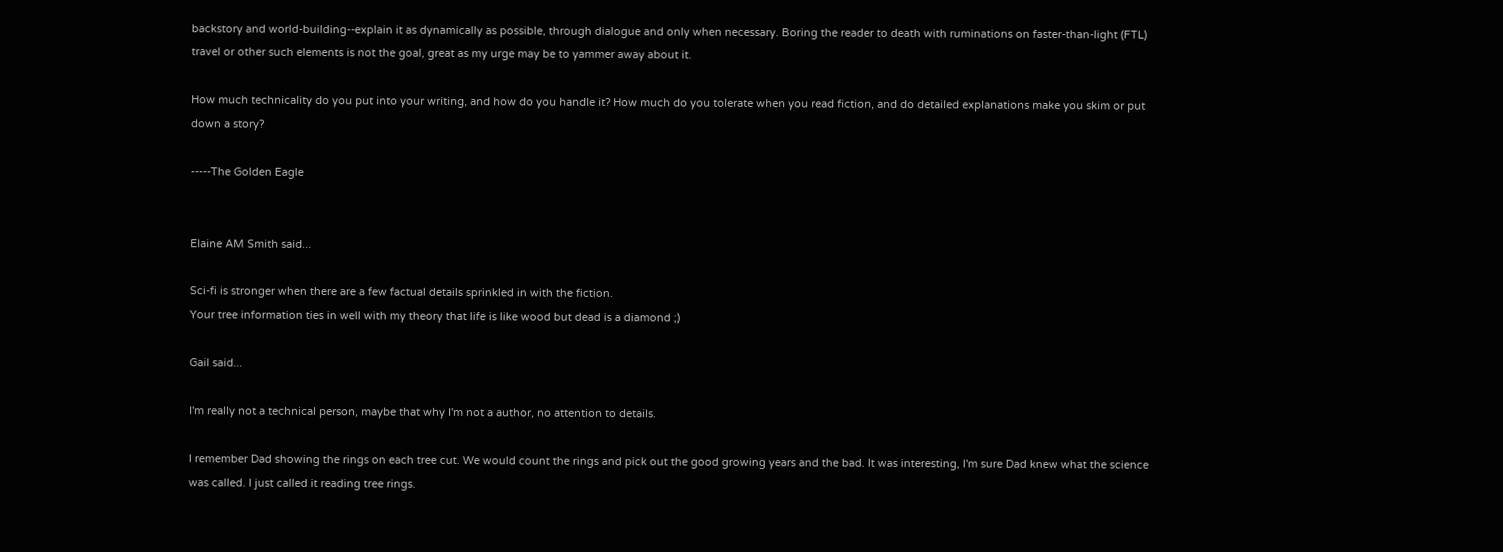backstory and world-building--explain it as dynamically as possible, through dialogue and only when necessary. Boring the reader to death with ruminations on faster-than-light (FTL) travel or other such elements is not the goal, great as my urge may be to yammer away about it.

How much technicality do you put into your writing, and how do you handle it? How much do you tolerate when you read fiction, and do detailed explanations make you skim or put down a story?

-----The Golden Eagle


Elaine AM Smith said...

Sci-fi is stronger when there are a few factual details sprinkled in with the fiction.
Your tree information ties in well with my theory that life is like wood but dead is a diamond ;)

Gail said...

I'm really not a technical person, maybe that why I'm not a author, no attention to details.

I remember Dad showing the rings on each tree cut. We would count the rings and pick out the good growing years and the bad. It was interesting, I'm sure Dad knew what the science was called. I just called it reading tree rings.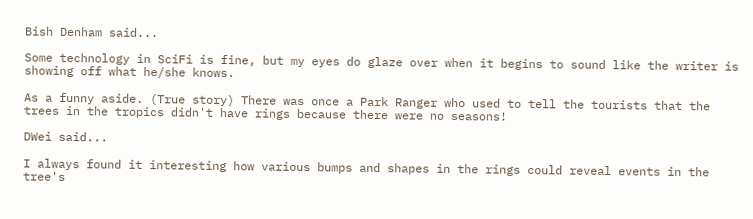Bish Denham said...

Some technology in SciFi is fine, but my eyes do glaze over when it begins to sound like the writer is showing off what he/she knows.

As a funny aside. (True story) There was once a Park Ranger who used to tell the tourists that the trees in the tropics didn't have rings because there were no seasons!

DWei said...

I always found it interesting how various bumps and shapes in the rings could reveal events in the tree's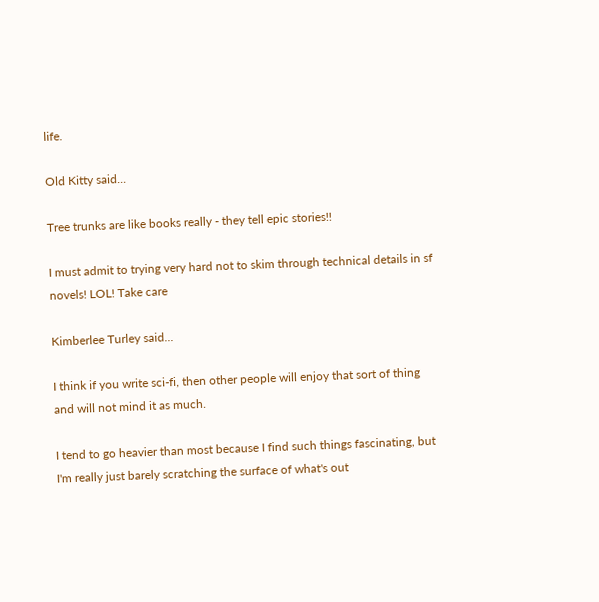life.

Old Kitty said...

Tree trunks are like books really - they tell epic stories!!

I must admit to trying very hard not to skim through technical details in sf novels! LOL! Take care

Kimberlee Turley said...

I think if you write sci-fi, then other people will enjoy that sort of thing and will not mind it as much.

I tend to go heavier than most because I find such things fascinating, but I'm really just barely scratching the surface of what's out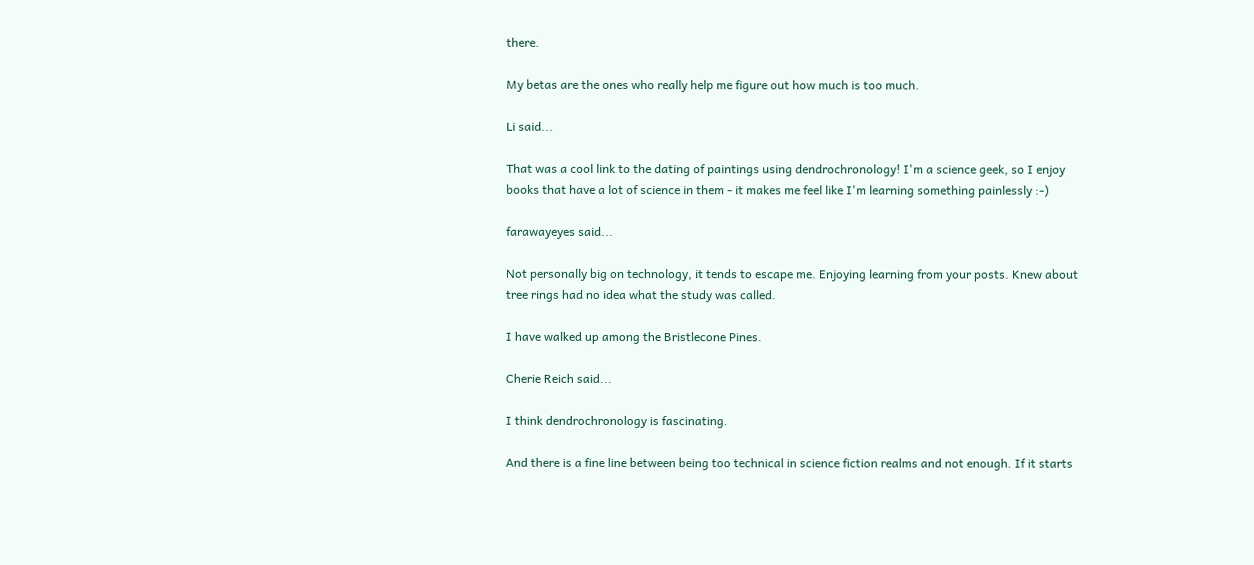there.

My betas are the ones who really help me figure out how much is too much.

Li said...

That was a cool link to the dating of paintings using dendrochronology! I'm a science geek, so I enjoy books that have a lot of science in them - it makes me feel like I'm learning something painlessly :-)

farawayeyes said...

Not personally big on technology, it tends to escape me. Enjoying learning from your posts. Knew about tree rings had no idea what the study was called.

I have walked up among the Bristlecone Pines.

Cherie Reich said...

I think dendrochronology is fascinating.

And there is a fine line between being too technical in science fiction realms and not enough. If it starts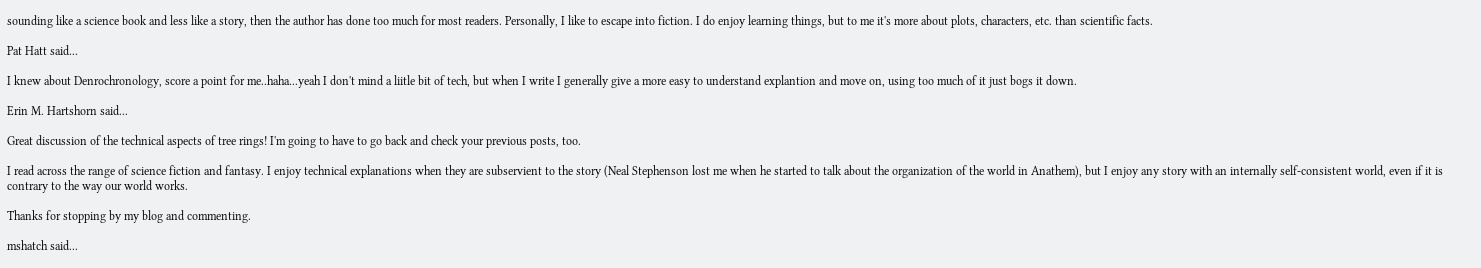sounding like a science book and less like a story, then the author has done too much for most readers. Personally, I like to escape into fiction. I do enjoy learning things, but to me it's more about plots, characters, etc. than scientific facts.

Pat Hatt said...

I knew about Denrochronology, score a point for me..haha...yeah I don't mind a liitle bit of tech, but when I write I generally give a more easy to understand explantion and move on, using too much of it just bogs it down.

Erin M. Hartshorn said...

Great discussion of the technical aspects of tree rings! I'm going to have to go back and check your previous posts, too.

I read across the range of science fiction and fantasy. I enjoy technical explanations when they are subservient to the story (Neal Stephenson lost me when he started to talk about the organization of the world in Anathem), but I enjoy any story with an internally self-consistent world, even if it is contrary to the way our world works.

Thanks for stopping by my blog and commenting.

mshatch said...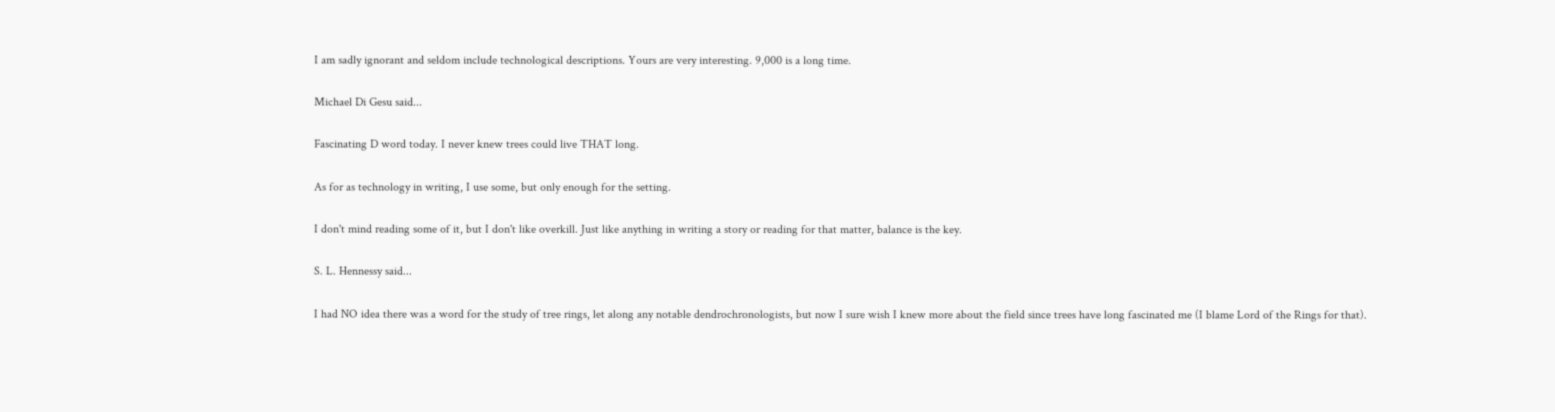I am sadly ignorant and seldom include technological descriptions. Yours are very interesting. 9,000 is a long time.

Michael Di Gesu said...

Fascinating D word today. I never knew trees could live THAT long.

As for as technology in writing, I use some, but only enough for the setting.

I don't mind reading some of it, but I don't like overkill. Just like anything in writing a story or reading for that matter, balance is the key.

S. L. Hennessy said...

I had NO idea there was a word for the study of tree rings, let along any notable dendrochronologists, but now I sure wish I knew more about the field since trees have long fascinated me (I blame Lord of the Rings for that).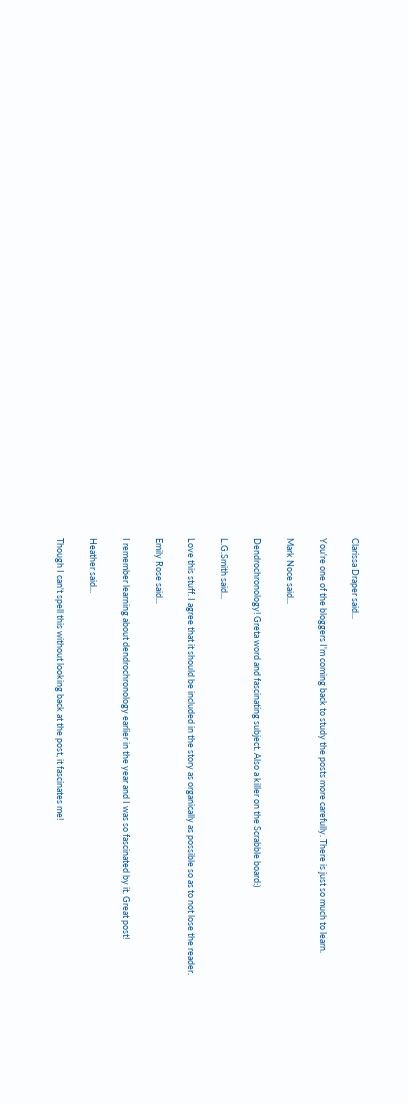Clarissa Draper said...

You're one of the bloggers I'm coming back to study the posts more carefully. There is just so much to learn.

Mark Noce said...

Dendrochronology! Greta word and fascinating subject. Also a killer on the Scrabble board:)

L.G.Smith said...

Love this stuff. I agree that it should be included in the story as organically as possible so as to not lose the reader.

Emily Rose said...

I remember learning about dendrochronology earlier in the year and I was so fascinated by it. Great post!

Heather said...

Though I can't spell this without looking back at the post, it fascinates me!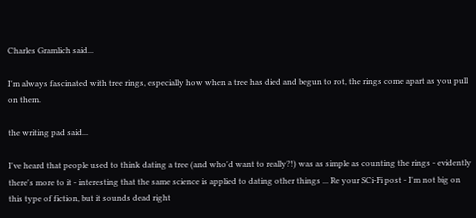Charles Gramlich said...

I'm always fascinated with tree rings, especially how when a tree has died and begun to rot, the rings come apart as you pull on them.

the writing pad said...

I've heard that people used to think dating a tree (and who'd want to really?!) was as simple as counting the rings - evidently there's more to it - interesting that the same science is applied to dating other things ... Re your SCi-Fi post - I'm not big on this type of fiction, but it sounds dead right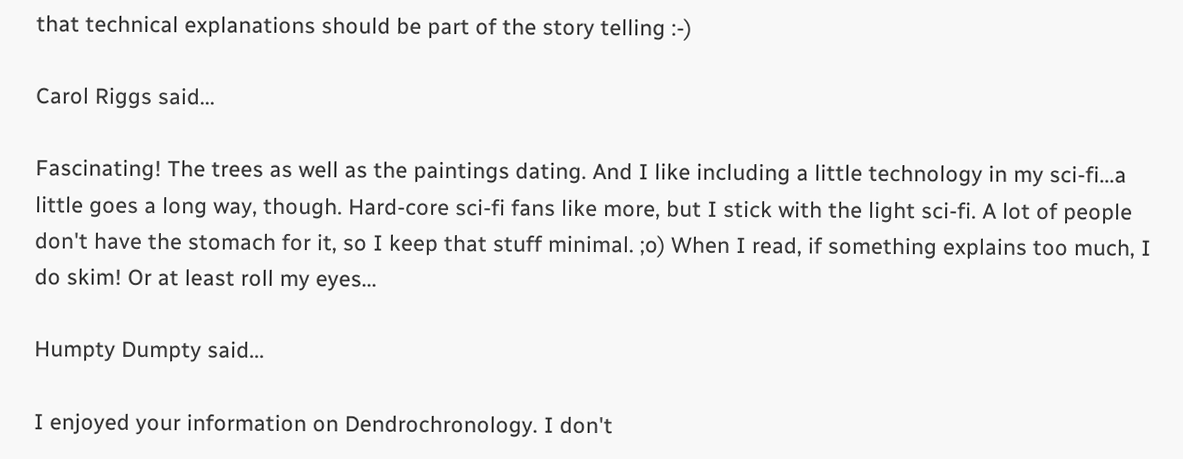that technical explanations should be part of the story telling :-)

Carol Riggs said...

Fascinating! The trees as well as the paintings dating. And I like including a little technology in my sci-fi...a little goes a long way, though. Hard-core sci-fi fans like more, but I stick with the light sci-fi. A lot of people don't have the stomach for it, so I keep that stuff minimal. ;o) When I read, if something explains too much, I do skim! Or at least roll my eyes...

Humpty Dumpty said...

I enjoyed your information on Dendrochronology. I don't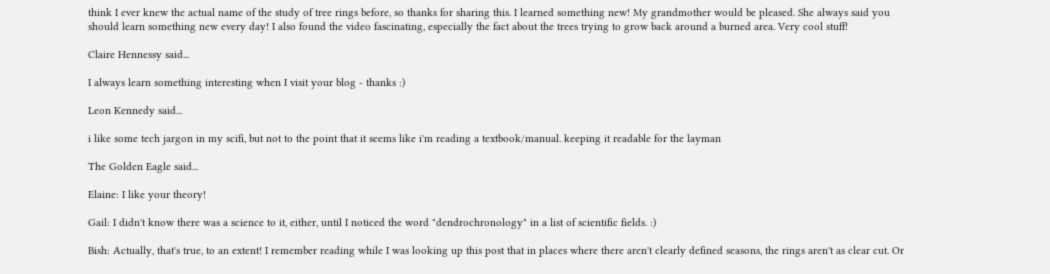think I ever knew the actual name of the study of tree rings before, so thanks for sharing this. I learned something new! My grandmother would be pleased. She always said you should learn something new every day! I also found the video fascinating, especially the fact about the trees trying to grow back around a burned area. Very cool stuff!

Claire Hennessy said...

I always learn something interesting when I visit your blog - thanks :)

Leon Kennedy said...

i like some tech jargon in my scifi, but not to the point that it seems like i'm reading a textbook/manual. keeping it readable for the layman

The Golden Eagle said...

Elaine: I like your theory!

Gail: I didn't know there was a science to it, either, until I noticed the word "dendrochronology" in a list of scientific fields. :)

Bish: Actually, that's true, to an extent! I remember reading while I was looking up this post that in places where there aren't clearly defined seasons, the rings aren't as clear cut. Or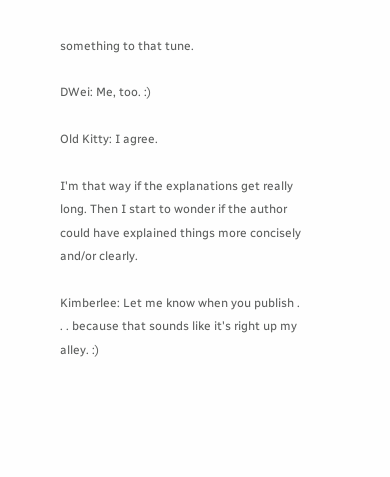something to that tune.

DWei: Me, too. :)

Old Kitty: I agree.

I'm that way if the explanations get really long. Then I start to wonder if the author could have explained things more concisely and/or clearly.

Kimberlee: Let me know when you publish . . . because that sounds like it's right up my alley. :)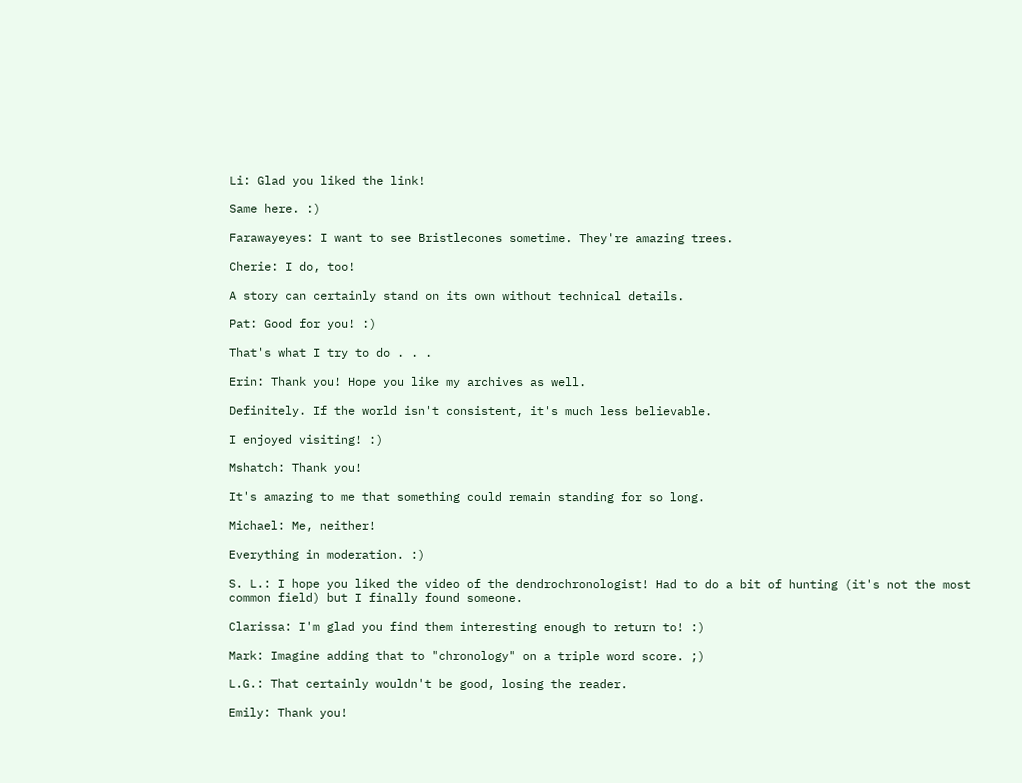Li: Glad you liked the link!

Same here. :)

Farawayeyes: I want to see Bristlecones sometime. They're amazing trees.

Cherie: I do, too!

A story can certainly stand on its own without technical details.

Pat: Good for you! :)

That's what I try to do . . .

Erin: Thank you! Hope you like my archives as well.

Definitely. If the world isn't consistent, it's much less believable.

I enjoyed visiting! :)

Mshatch: Thank you!

It's amazing to me that something could remain standing for so long.

Michael: Me, neither!

Everything in moderation. :)

S. L.: I hope you liked the video of the dendrochronologist! Had to do a bit of hunting (it's not the most common field) but I finally found someone.

Clarissa: I'm glad you find them interesting enough to return to! :)

Mark: Imagine adding that to "chronology" on a triple word score. ;)

L.G.: That certainly wouldn't be good, losing the reader.

Emily: Thank you!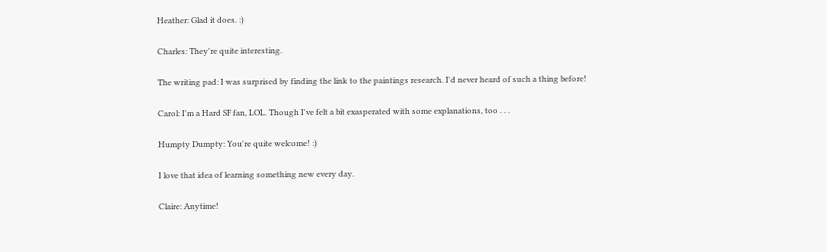Heather: Glad it does. :)

Charles: They're quite interesting.

The writing pad: I was surprised by finding the link to the paintings research. I'd never heard of such a thing before!

Carol: I'm a Hard SF fan, LOL. Though I've felt a bit exasperated with some explanations, too . . .

Humpty Dumpty: You're quite welcome! :)

I love that idea of learning something new every day.

Claire: Anytime!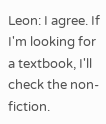Leon: I agree. If I'm looking for a textbook, I'll check the non-fiction.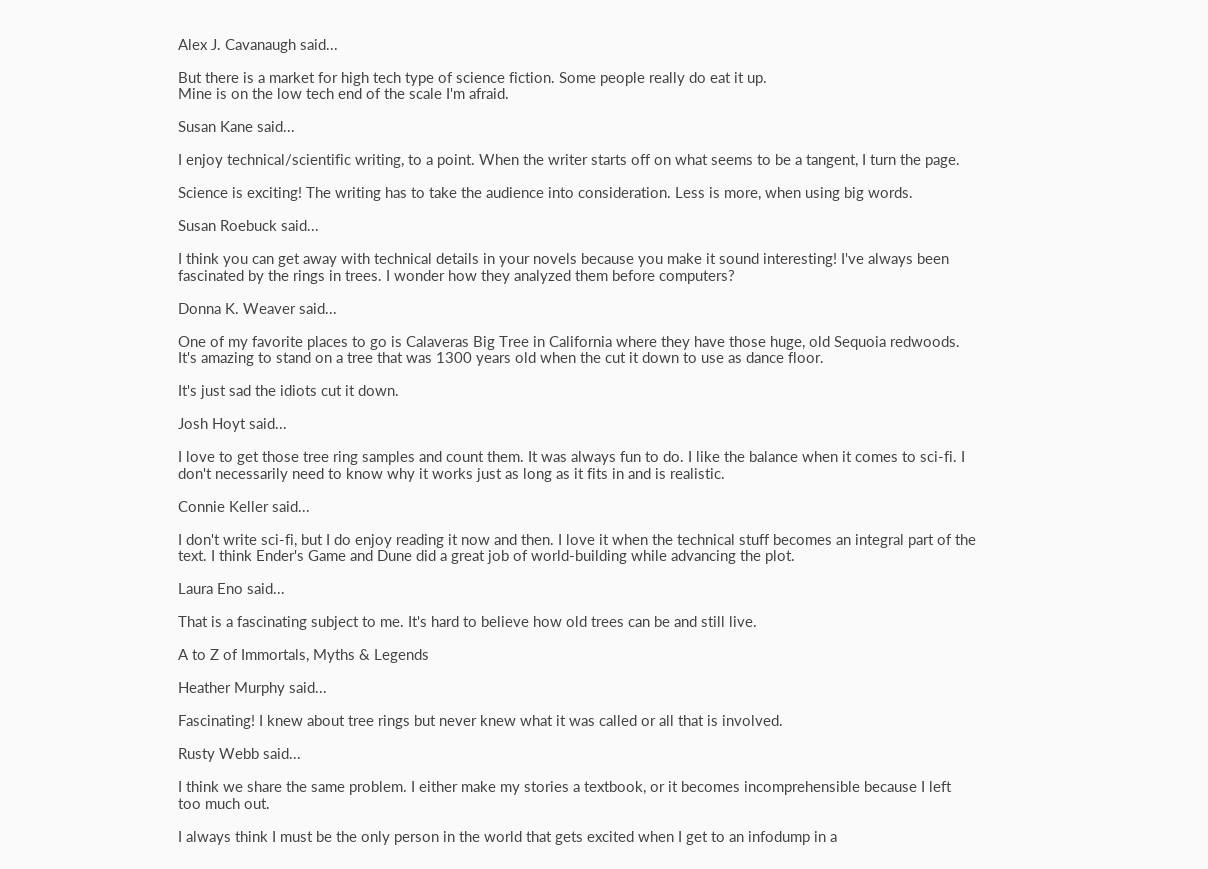Alex J. Cavanaugh said...

But there is a market for high tech type of science fiction. Some people really do eat it up.
Mine is on the low tech end of the scale I'm afraid.

Susan Kane said...

I enjoy technical/scientific writing, to a point. When the writer starts off on what seems to be a tangent, I turn the page.

Science is exciting! The writing has to take the audience into consideration. Less is more, when using big words.

Susan Roebuck said...

I think you can get away with technical details in your novels because you make it sound interesting! I've always been fascinated by the rings in trees. I wonder how they analyzed them before computers?

Donna K. Weaver said...

One of my favorite places to go is Calaveras Big Tree in California where they have those huge, old Sequoia redwoods. It's amazing to stand on a tree that was 1300 years old when the cut it down to use as dance floor.

It's just sad the idiots cut it down.

Josh Hoyt said...

I love to get those tree ring samples and count them. It was always fun to do. I like the balance when it comes to sci-fi. I don't necessarily need to know why it works just as long as it fits in and is realistic.

Connie Keller said...

I don't write sci-fi, but I do enjoy reading it now and then. I love it when the technical stuff becomes an integral part of the text. I think Ender's Game and Dune did a great job of world-building while advancing the plot.

Laura Eno said...

That is a fascinating subject to me. It's hard to believe how old trees can be and still live.

A to Z of Immortals, Myths & Legends

Heather Murphy said...

Fascinating! I knew about tree rings but never knew what it was called or all that is involved.

Rusty Webb said...

I think we share the same problem. I either make my stories a textbook, or it becomes incomprehensible because I left too much out.

I always think I must be the only person in the world that gets excited when I get to an infodump in a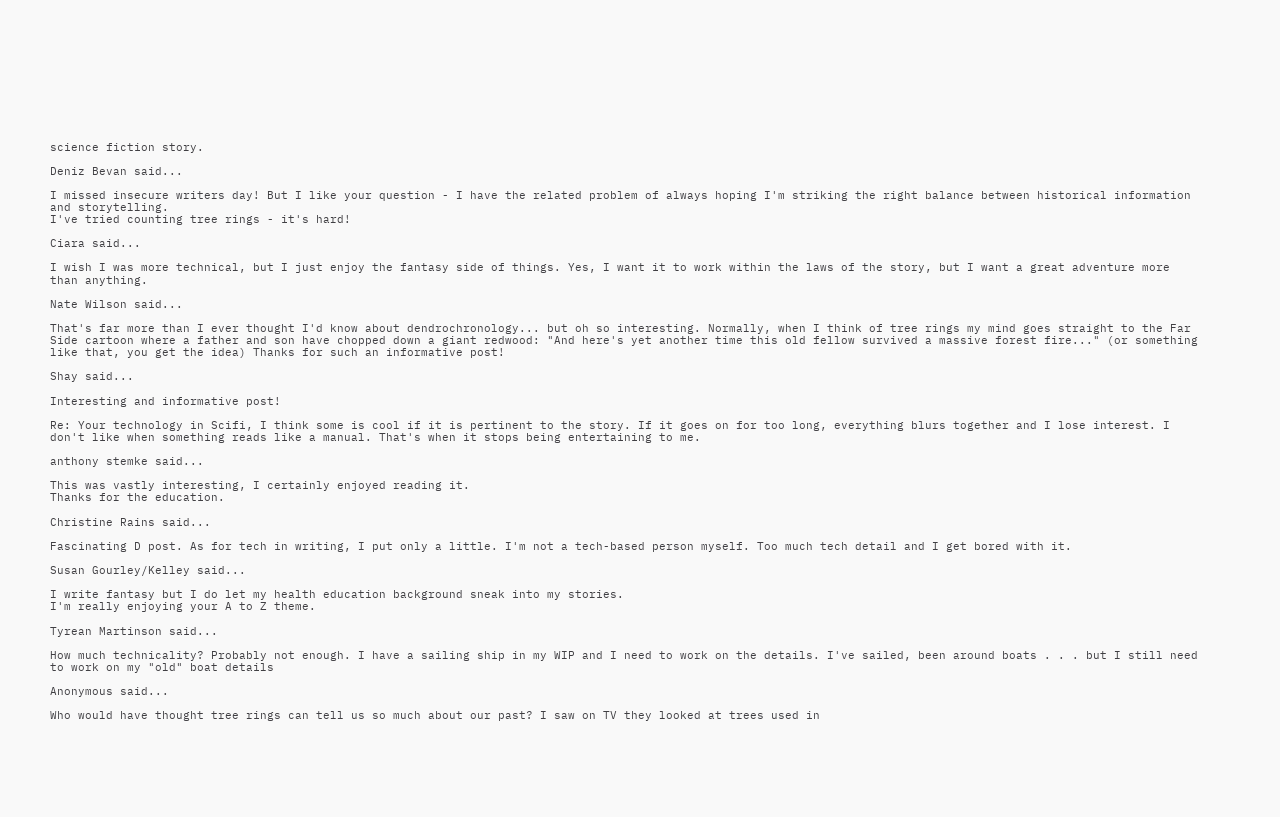science fiction story.

Deniz Bevan said...

I missed insecure writers day! But I like your question - I have the related problem of always hoping I'm striking the right balance between historical information and storytelling.
I've tried counting tree rings - it's hard!

Ciara said...

I wish I was more technical, but I just enjoy the fantasy side of things. Yes, I want it to work within the laws of the story, but I want a great adventure more than anything.

Nate Wilson said...

That's far more than I ever thought I'd know about dendrochronology... but oh so interesting. Normally, when I think of tree rings my mind goes straight to the Far Side cartoon where a father and son have chopped down a giant redwood: "And here's yet another time this old fellow survived a massive forest fire..." (or something like that, you get the idea) Thanks for such an informative post!

Shay said...

Interesting and informative post!

Re: Your technology in Scifi, I think some is cool if it is pertinent to the story. If it goes on for too long, everything blurs together and I lose interest. I don't like when something reads like a manual. That's when it stops being entertaining to me.

anthony stemke said...

This was vastly interesting, I certainly enjoyed reading it.
Thanks for the education.

Christine Rains said...

Fascinating D post. As for tech in writing, I put only a little. I'm not a tech-based person myself. Too much tech detail and I get bored with it.

Susan Gourley/Kelley said...

I write fantasy but I do let my health education background sneak into my stories.
I'm really enjoying your A to Z theme.

Tyrean Martinson said...

How much technicality? Probably not enough. I have a sailing ship in my WIP and I need to work on the details. I've sailed, been around boats . . . but I still need to work on my "old" boat details

Anonymous said...

Who would have thought tree rings can tell us so much about our past? I saw on TV they looked at trees used in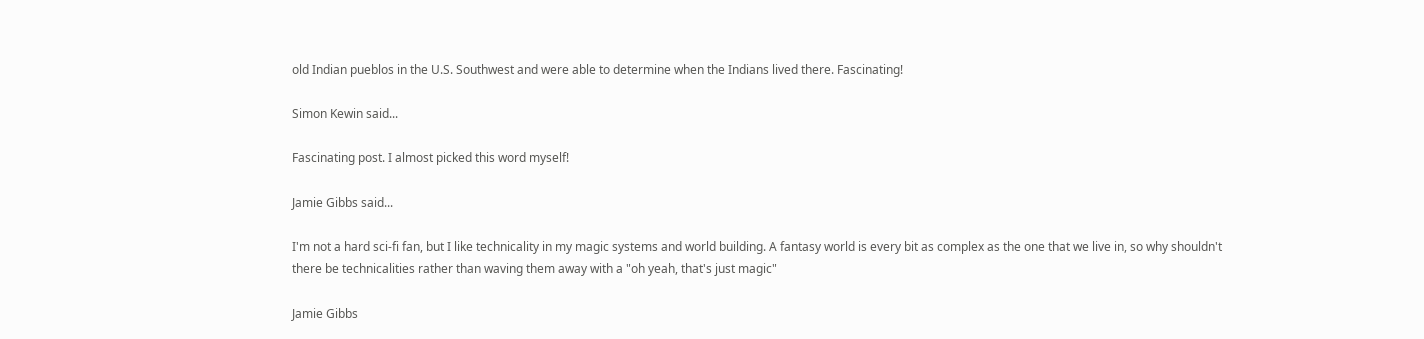old Indian pueblos in the U.S. Southwest and were able to determine when the Indians lived there. Fascinating!

Simon Kewin said...

Fascinating post. I almost picked this word myself!

Jamie Gibbs said...

I'm not a hard sci-fi fan, but I like technicality in my magic systems and world building. A fantasy world is every bit as complex as the one that we live in, so why shouldn't there be technicalities rather than waving them away with a "oh yeah, that's just magic"

Jamie Gibbs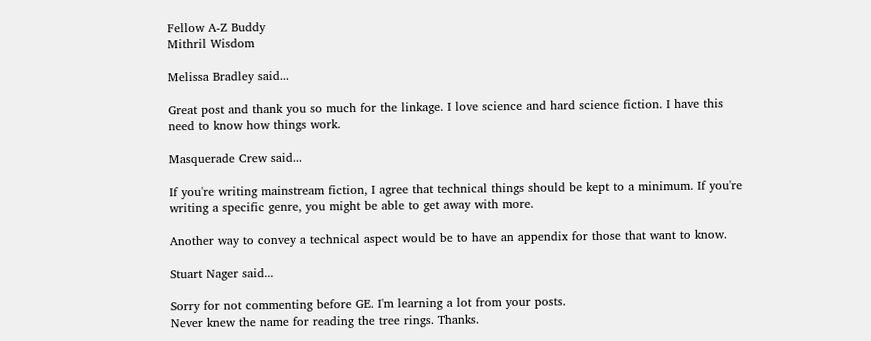Fellow A-Z Buddy
Mithril Wisdom

Melissa Bradley said...

Great post and thank you so much for the linkage. I love science and hard science fiction. I have this need to know how things work.

Masquerade Crew said...

If you're writing mainstream fiction, I agree that technical things should be kept to a minimum. If you're writing a specific genre, you might be able to get away with more.

Another way to convey a technical aspect would be to have an appendix for those that want to know.

Stuart Nager said...

Sorry for not commenting before GE. I'm learning a lot from your posts.
Never knew the name for reading the tree rings. Thanks.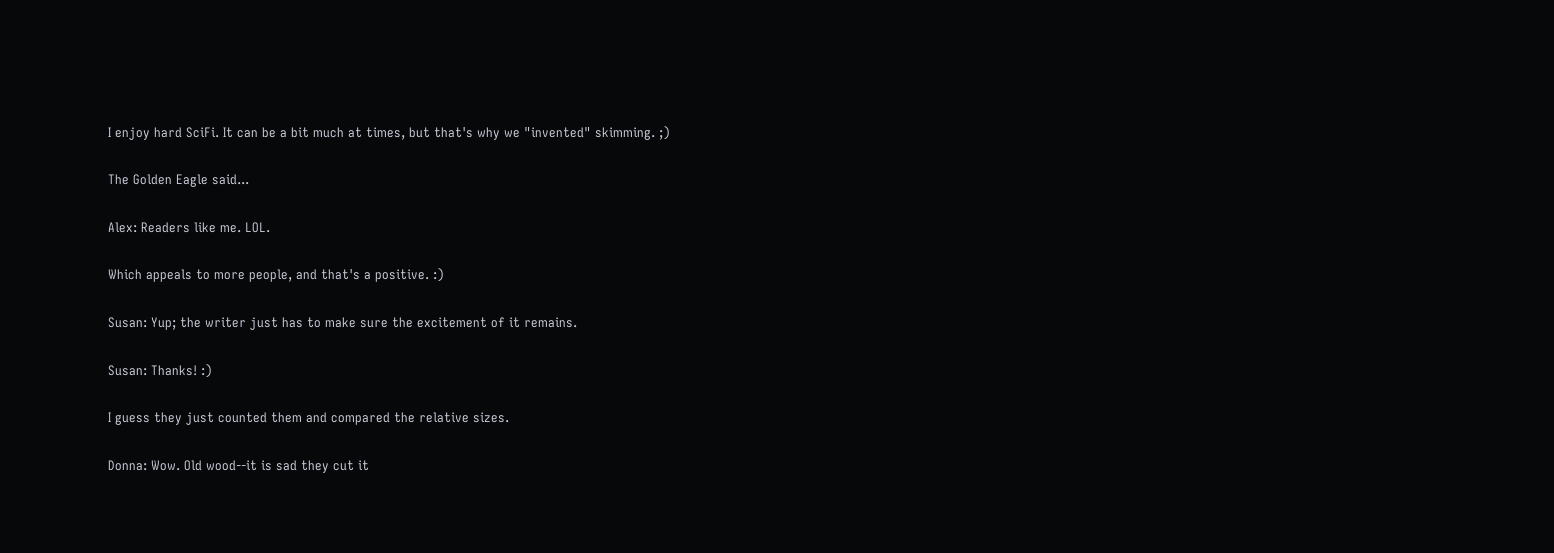I enjoy hard SciFi. It can be a bit much at times, but that's why we "invented" skimming. ;)

The Golden Eagle said...

Alex: Readers like me. LOL.

Which appeals to more people, and that's a positive. :)

Susan: Yup; the writer just has to make sure the excitement of it remains.

Susan: Thanks! :)

I guess they just counted them and compared the relative sizes.

Donna: Wow. Old wood--it is sad they cut it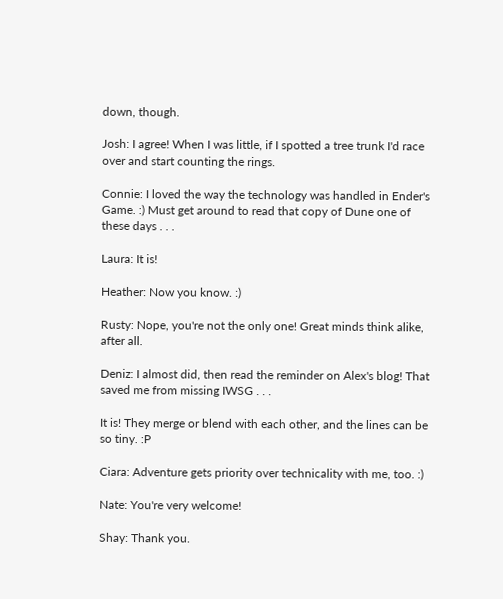down, though.

Josh: I agree! When I was little, if I spotted a tree trunk I'd race over and start counting the rings.

Connie: I loved the way the technology was handled in Ender's Game. :) Must get around to read that copy of Dune one of these days . . .

Laura: It is!

Heather: Now you know. :)

Rusty: Nope, you're not the only one! Great minds think alike, after all.

Deniz: I almost did, then read the reminder on Alex's blog! That saved me from missing IWSG . . .

It is! They merge or blend with each other, and the lines can be so tiny. :P

Ciara: Adventure gets priority over technicality with me, too. :)

Nate: You're very welcome!

Shay: Thank you.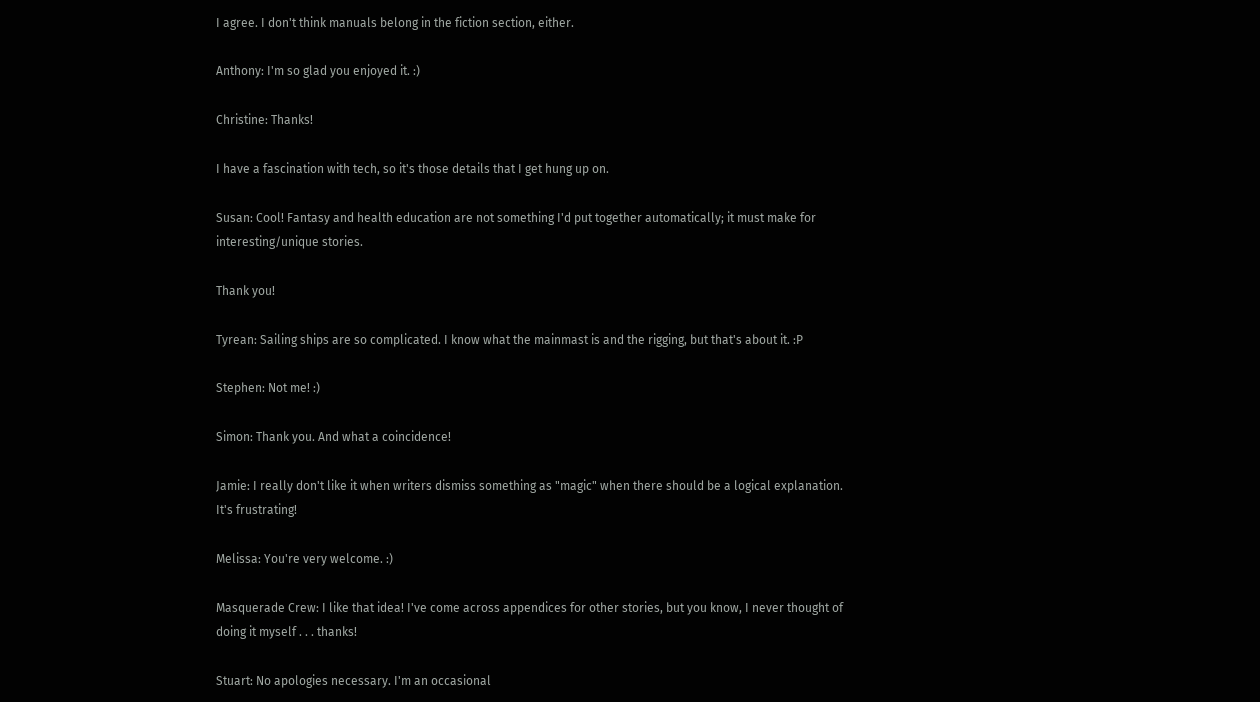I agree. I don't think manuals belong in the fiction section, either.

Anthony: I'm so glad you enjoyed it. :)

Christine: Thanks!

I have a fascination with tech, so it's those details that I get hung up on.

Susan: Cool! Fantasy and health education are not something I'd put together automatically; it must make for interesting/unique stories.

Thank you!

Tyrean: Sailing ships are so complicated. I know what the mainmast is and the rigging, but that's about it. :P

Stephen: Not me! :)

Simon: Thank you. And what a coincidence!

Jamie: I really don't like it when writers dismiss something as "magic" when there should be a logical explanation. It's frustrating!

Melissa: You're very welcome. :)

Masquerade Crew: I like that idea! I've come across appendices for other stories, but you know, I never thought of doing it myself . . . thanks!

Stuart: No apologies necessary. I'm an occasional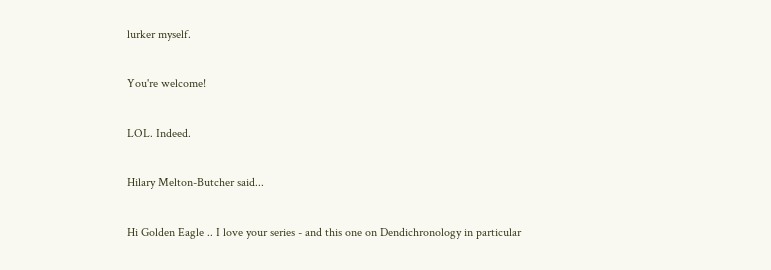lurker myself.

You're welcome!

LOL. Indeed.

Hilary Melton-Butcher said...

Hi Golden Eagle .. I love your series - and this one on Dendichronology in particular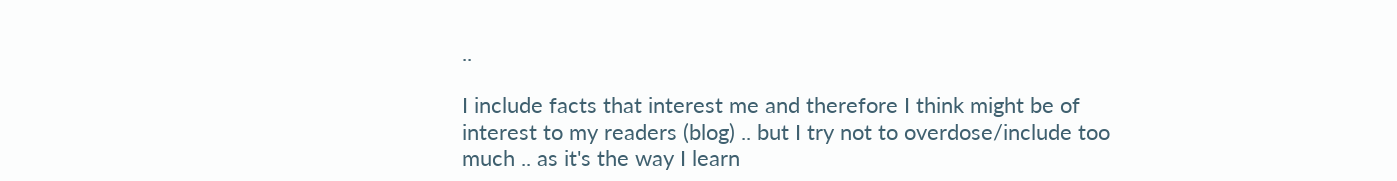..

I include facts that interest me and therefore I think might be of interest to my readers (blog) .. but I try not to overdose/include too much .. as it's the way I learn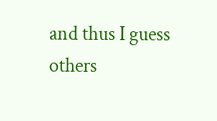and thus I guess others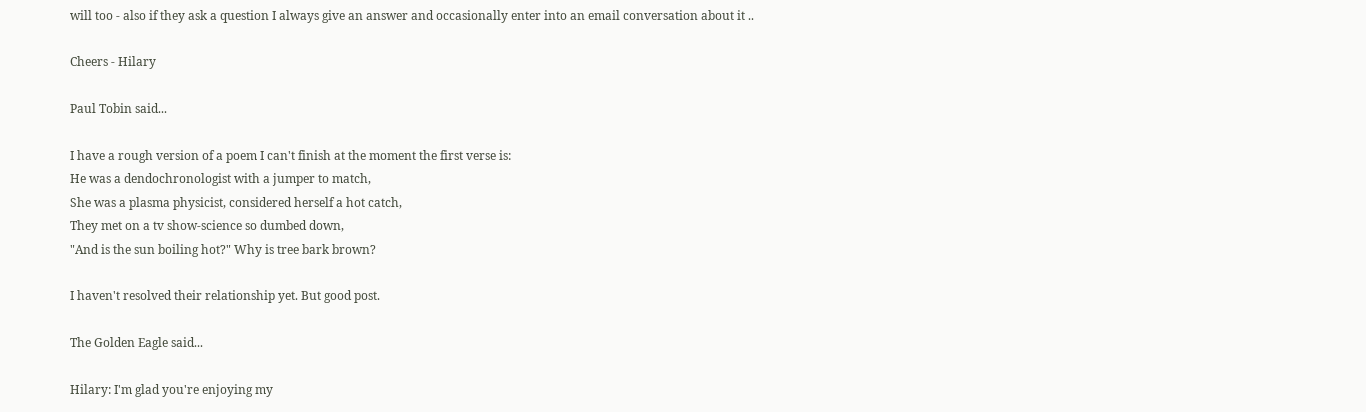will too - also if they ask a question I always give an answer and occasionally enter into an email conversation about it ..

Cheers - Hilary

Paul Tobin said...

I have a rough version of a poem I can't finish at the moment the first verse is:
He was a dendochronologist with a jumper to match,
She was a plasma physicist, considered herself a hot catch,
They met on a tv show-science so dumbed down,
"And is the sun boiling hot?" Why is tree bark brown?

I haven't resolved their relationship yet. But good post.

The Golden Eagle said...

Hilary: I'm glad you're enjoying my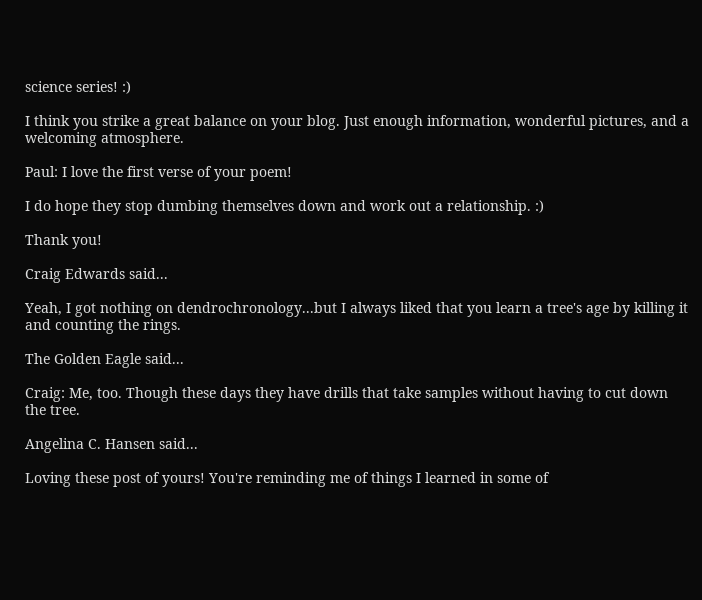science series! :)

I think you strike a great balance on your blog. Just enough information, wonderful pictures, and a welcoming atmosphere.

Paul: I love the first verse of your poem!

I do hope they stop dumbing themselves down and work out a relationship. :)

Thank you!

Craig Edwards said...

Yeah, I got nothing on dendrochronology...but I always liked that you learn a tree's age by killing it and counting the rings.

The Golden Eagle said...

Craig: Me, too. Though these days they have drills that take samples without having to cut down the tree.

Angelina C. Hansen said...

Loving these post of yours! You're reminding me of things I learned in some of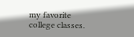my favorite college classes.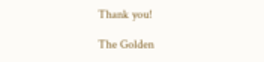Thank you!

The Golden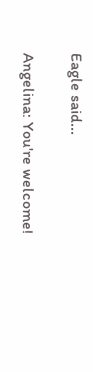Eagle said...

Angelina: You're welcome!